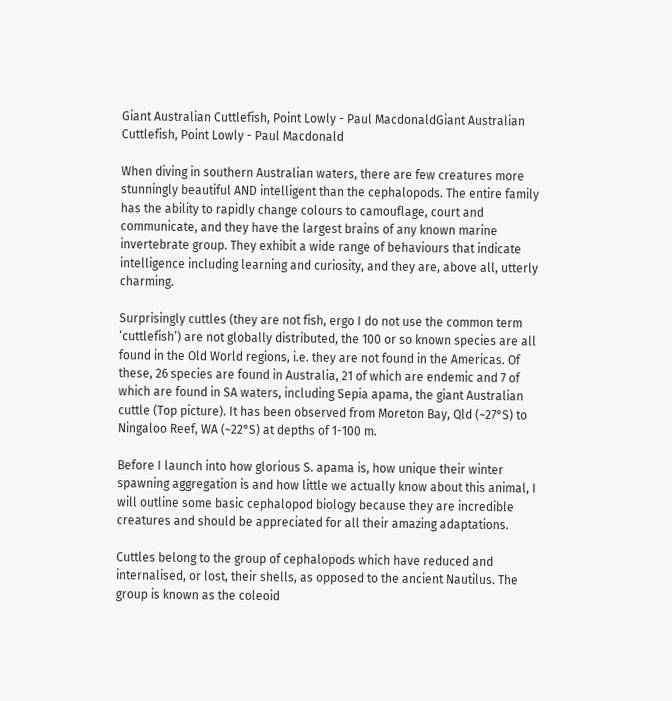Giant Australian Cuttlefish, Point Lowly - Paul MacdonaldGiant Australian Cuttlefish, Point Lowly - Paul Macdonald

When diving in southern Australian waters, there are few creatures more stunningly beautiful AND intelligent than the cephalopods. The entire family has the ability to rapidly change colours to camouflage, court and communicate, and they have the largest brains of any known marine invertebrate group. They exhibit a wide range of behaviours that indicate intelligence including learning and curiosity, and they are, above all, utterly charming.

Surprisingly cuttles (they are not fish, ergo I do not use the common term ‘cuttlefish’) are not globally distributed, the 100 or so known species are all found in the Old World regions, i.e. they are not found in the Americas. Of these, 26 species are found in Australia, 21 of which are endemic and 7 of which are found in SA waters, including Sepia apama, the giant Australian cuttle (Top picture). It has been observed from Moreton Bay, Qld (~27°S) to Ningaloo Reef, WA (~22°S) at depths of 1-100 m.

Before I launch into how glorious S. apama is, how unique their winter spawning aggregation is and how little we actually know about this animal, I will outline some basic cephalopod biology because they are incredible creatures and should be appreciated for all their amazing adaptations.

Cuttles belong to the group of cephalopods which have reduced and internalised, or lost, their shells, as opposed to the ancient Nautilus. The group is known as the coleoid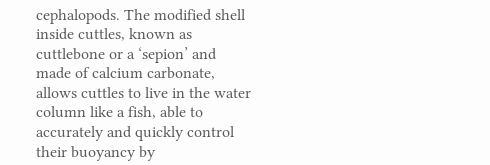cephalopods. The modified shell inside cuttles, known as cuttlebone or a ‘sepion’ and made of calcium carbonate, allows cuttles to live in the water column like a fish, able to accurately and quickly control their buoyancy by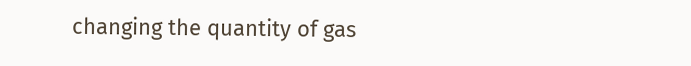changing the quantity of gas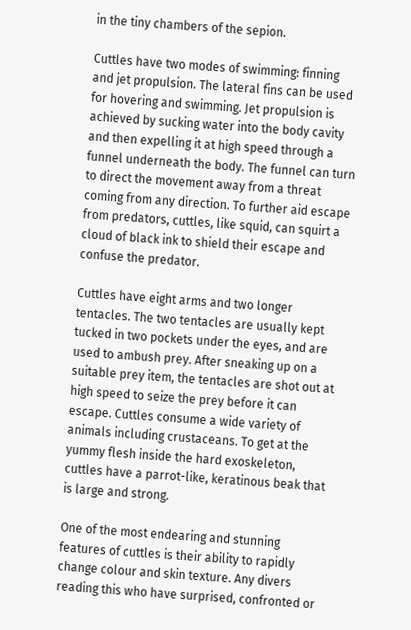in the tiny chambers of the sepion.

Cuttles have two modes of swimming: finning and jet propulsion. The lateral fins can be used for hovering and swimming. Jet propulsion is achieved by sucking water into the body cavity and then expelling it at high speed through a funnel underneath the body. The funnel can turn to direct the movement away from a threat coming from any direction. To further aid escape from predators, cuttles, like squid, can squirt a cloud of black ink to shield their escape and confuse the predator.

Cuttles have eight arms and two longer tentacles. The two tentacles are usually kept tucked in two pockets under the eyes, and are used to ambush prey. After sneaking up on a suitable prey item, the tentacles are shot out at high speed to seize the prey before it can escape. Cuttles consume a wide variety of animals including crustaceans. To get at the yummy flesh inside the hard exoskeleton, cuttles have a parrot-like, keratinous beak that is large and strong.

One of the most endearing and stunning features of cuttles is their ability to rapidly change colour and skin texture. Any divers reading this who have surprised, confronted or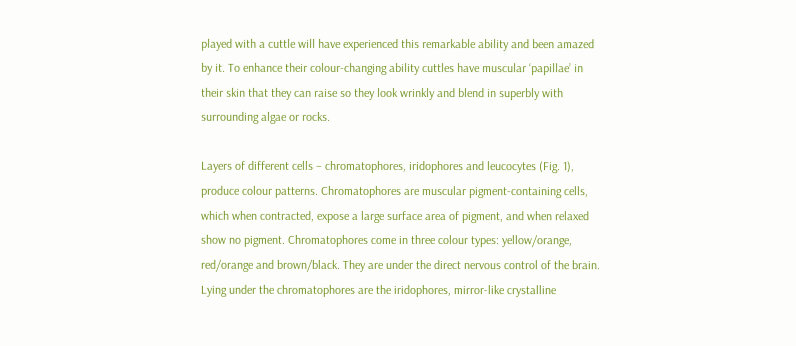played with a cuttle will have experienced this remarkable ability and been amazed by it. To enhance their colour-changing ability cuttles have muscular ‘papillae’ in their skin that they can raise so they look wrinkly and blend in superbly with surrounding algae or rocks.

Layers of different cells – chromatophores, iridophores and leucocytes (Fig. 1), produce colour patterns. Chromatophores are muscular pigment-containing cells, which when contracted, expose a large surface area of pigment, and when relaxed show no pigment. Chromatophores come in three colour types: yellow/orange, red/orange and brown/black. They are under the direct nervous control of the brain. Lying under the chromatophores are the iridophores, mirror-like crystalline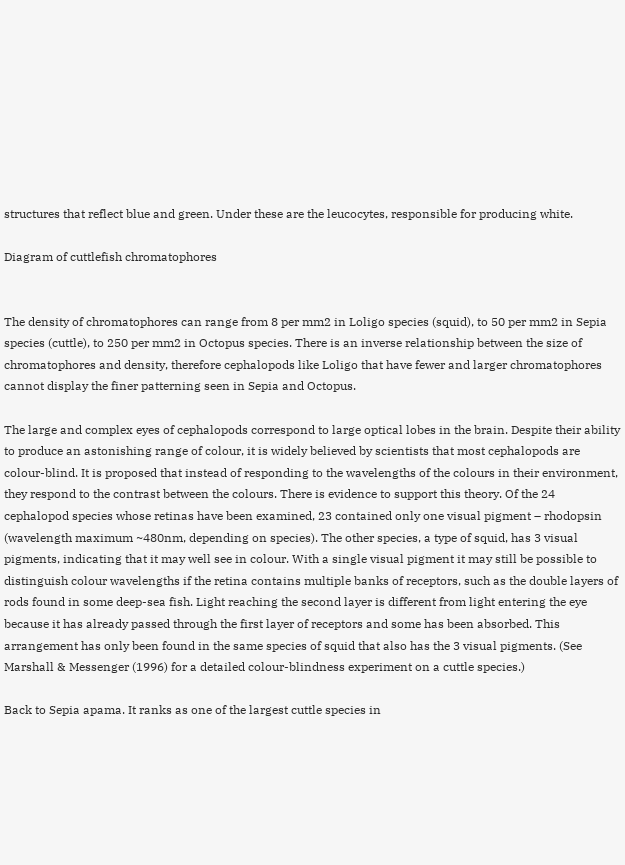structures that reflect blue and green. Under these are the leucocytes, responsible for producing white.

Diagram of cuttlefish chromatophores


The density of chromatophores can range from 8 per mm2 in Loligo species (squid), to 50 per mm2 in Sepia species (cuttle), to 250 per mm2 in Octopus species. There is an inverse relationship between the size of chromatophores and density, therefore cephalopods like Loligo that have fewer and larger chromatophores cannot display the finer patterning seen in Sepia and Octopus.

The large and complex eyes of cephalopods correspond to large optical lobes in the brain. Despite their ability to produce an astonishing range of colour, it is widely believed by scientists that most cephalopods are colour-blind. It is proposed that instead of responding to the wavelengths of the colours in their environment, they respond to the contrast between the colours. There is evidence to support this theory. Of the 24 cephalopod species whose retinas have been examined, 23 contained only one visual pigment – rhodopsin (wavelength maximum ~480nm, depending on species). The other species, a type of squid, has 3 visual pigments, indicating that it may well see in colour. With a single visual pigment it may still be possible to distinguish colour wavelengths if the retina contains multiple banks of receptors, such as the double layers of rods found in some deep-sea fish. Light reaching the second layer is different from light entering the eye because it has already passed through the first layer of receptors and some has been absorbed. This arrangement has only been found in the same species of squid that also has the 3 visual pigments. (See Marshall & Messenger (1996) for a detailed colour-blindness experiment on a cuttle species.)

Back to Sepia apama. It ranks as one of the largest cuttle species in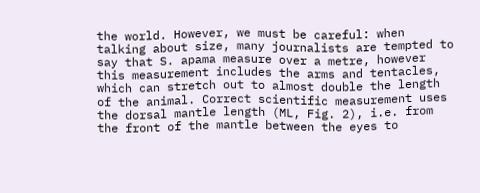the world. However, we must be careful: when talking about size, many journalists are tempted to say that S. apama measure over a metre, however this measurement includes the arms and tentacles, which can stretch out to almost double the length of the animal. Correct scientific measurement uses the dorsal mantle length (ML, Fig. 2), i.e. from the front of the mantle between the eyes to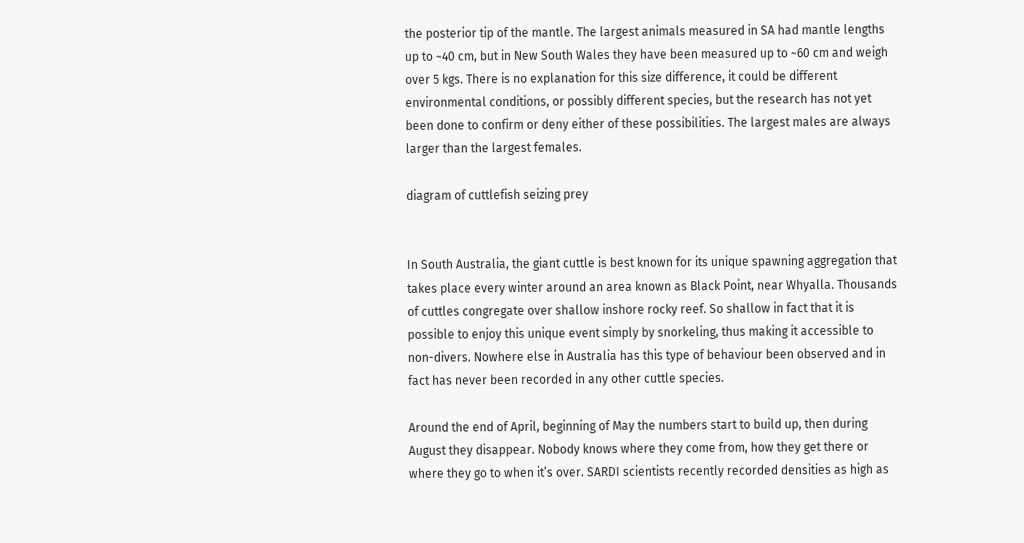the posterior tip of the mantle. The largest animals measured in SA had mantle lengths up to ~40 cm, but in New South Wales they have been measured up to ~60 cm and weigh over 5 kgs. There is no explanation for this size difference, it could be different environmental conditions, or possibly different species, but the research has not yet been done to confirm or deny either of these possibilities. The largest males are always larger than the largest females.

diagram of cuttlefish seizing prey


In South Australia, the giant cuttle is best known for its unique spawning aggregation that takes place every winter around an area known as Black Point, near Whyalla. Thousands of cuttles congregate over shallow inshore rocky reef. So shallow in fact that it is possible to enjoy this unique event simply by snorkeling, thus making it accessible to non-divers. Nowhere else in Australia has this type of behaviour been observed and in fact has never been recorded in any other cuttle species.

Around the end of April, beginning of May the numbers start to build up, then during August they disappear. Nobody knows where they come from, how they get there or where they go to when it’s over. SARDI scientists recently recorded densities as high as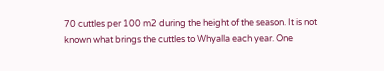70 cuttles per 100 m2 during the height of the season. It is not known what brings the cuttles to Whyalla each year. One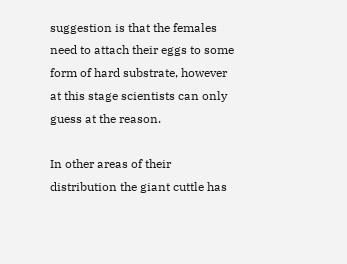suggestion is that the females need to attach their eggs to some form of hard substrate, however at this stage scientists can only guess at the reason.

In other areas of their distribution the giant cuttle has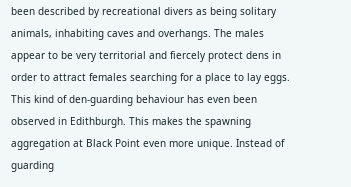been described by recreational divers as being solitary animals, inhabiting caves and overhangs. The males appear to be very territorial and fiercely protect dens in order to attract females searching for a place to lay eggs. This kind of den-guarding behaviour has even been observed in Edithburgh. This makes the spawning aggregation at Black Point even more unique. Instead of guarding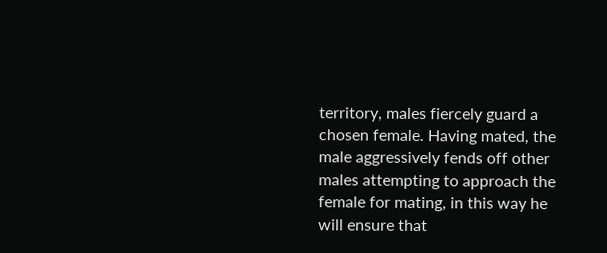territory, males fiercely guard a chosen female. Having mated, the male aggressively fends off other males attempting to approach the female for mating, in this way he will ensure that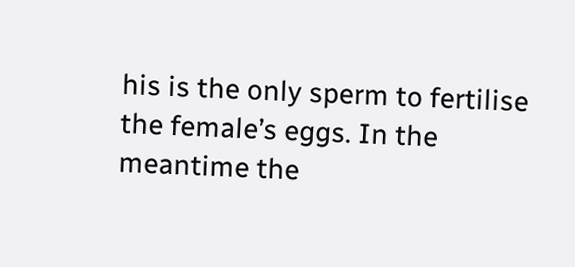his is the only sperm to fertilise the female’s eggs. In the meantime the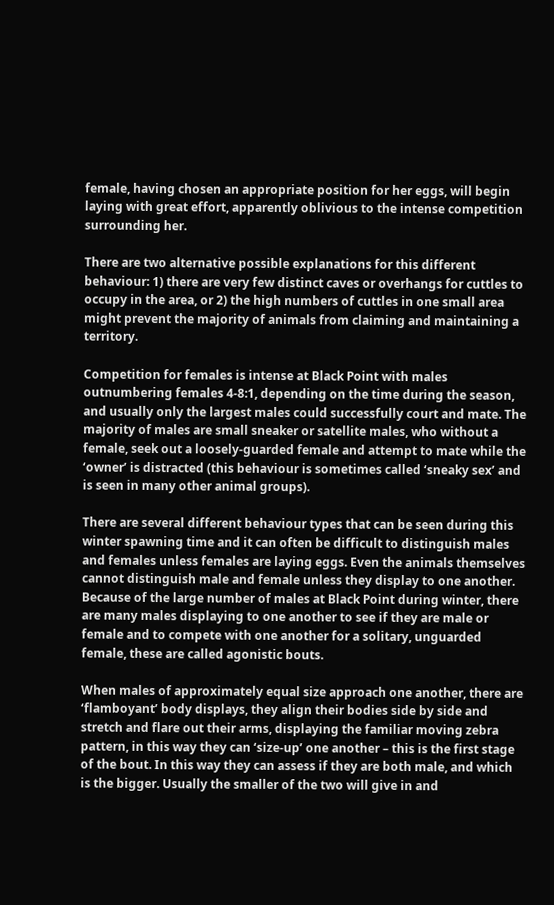female, having chosen an appropriate position for her eggs, will begin laying with great effort, apparently oblivious to the intense competition surrounding her.

There are two alternative possible explanations for this different behaviour: 1) there are very few distinct caves or overhangs for cuttles to occupy in the area, or 2) the high numbers of cuttles in one small area might prevent the majority of animals from claiming and maintaining a territory.

Competition for females is intense at Black Point with males outnumbering females 4-8:1, depending on the time during the season, and usually only the largest males could successfully court and mate. The majority of males are small sneaker or satellite males, who without a female, seek out a loosely-guarded female and attempt to mate while the ‘owner’ is distracted (this behaviour is sometimes called ‘sneaky sex’ and is seen in many other animal groups).

There are several different behaviour types that can be seen during this winter spawning time and it can often be difficult to distinguish males and females unless females are laying eggs. Even the animals themselves cannot distinguish male and female unless they display to one another. Because of the large number of males at Black Point during winter, there are many males displaying to one another to see if they are male or female and to compete with one another for a solitary, unguarded female, these are called agonistic bouts.

When males of approximately equal size approach one another, there are ‘flamboyant’ body displays, they align their bodies side by side and stretch and flare out their arms, displaying the familiar moving zebra pattern, in this way they can ‘size-up’ one another – this is the first stage of the bout. In this way they can assess if they are both male, and which is the bigger. Usually the smaller of the two will give in and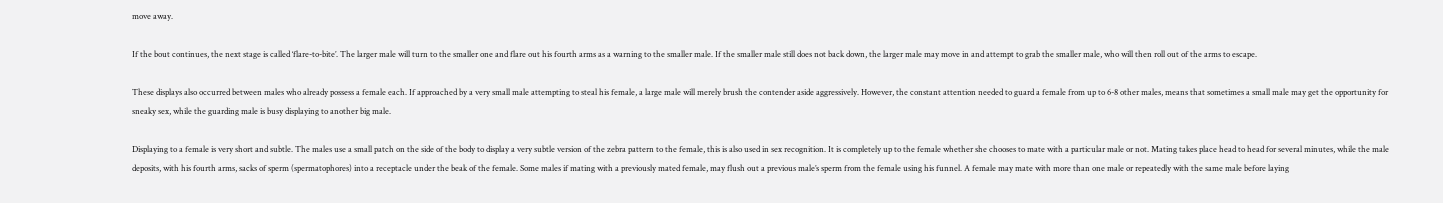move away.

If the bout continues, the next stage is called ‘flare-to-bite’. The larger male will turn to the smaller one and flare out his fourth arms as a warning to the smaller male. If the smaller male still does not back down, the larger male may move in and attempt to grab the smaller male, who will then roll out of the arms to escape.

These displays also occurred between males who already possess a female each. If approached by a very small male attempting to steal his female, a large male will merely brush the contender aside aggressively. However, the constant attention needed to guard a female from up to 6-8 other males, means that sometimes a small male may get the opportunity for sneaky sex, while the guarding male is busy displaying to another big male.

Displaying to a female is very short and subtle. The males use a small patch on the side of the body to display a very subtle version of the zebra pattern to the female, this is also used in sex recognition. It is completely up to the female whether she chooses to mate with a particular male or not. Mating takes place head to head for several minutes, while the male deposits, with his fourth arms, sacks of sperm (spermatophores) into a receptacle under the beak of the female. Some males if mating with a previously mated female, may flush out a previous male’s sperm from the female using his funnel. A female may mate with more than one male or repeatedly with the same male before laying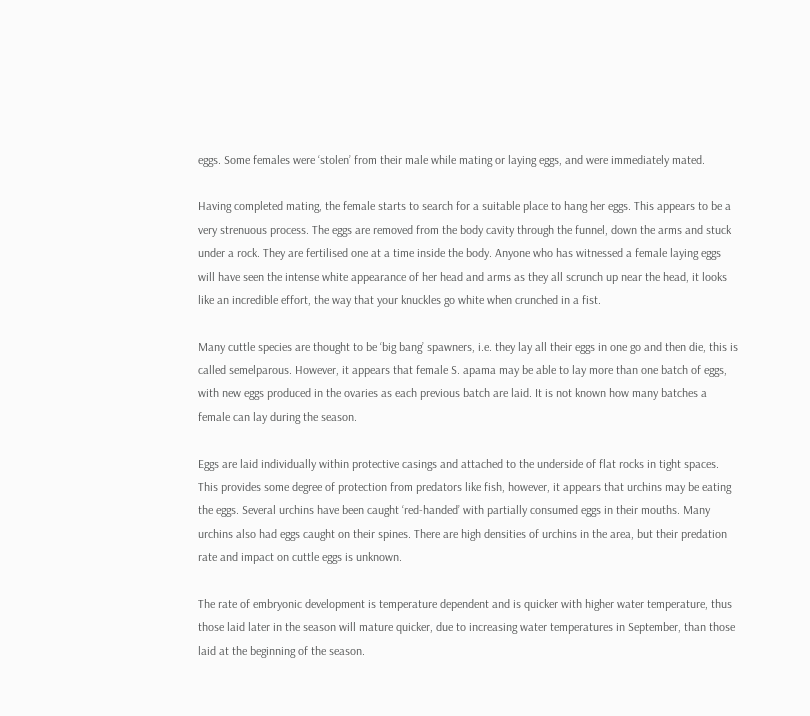eggs. Some females were ‘stolen’ from their male while mating or laying eggs, and were immediately mated.

Having completed mating, the female starts to search for a suitable place to hang her eggs. This appears to be a very strenuous process. The eggs are removed from the body cavity through the funnel, down the arms and stuck under a rock. They are fertilised one at a time inside the body. Anyone who has witnessed a female laying eggs will have seen the intense white appearance of her head and arms as they all scrunch up near the head, it looks like an incredible effort, the way that your knuckles go white when crunched in a fist.

Many cuttle species are thought to be ‘big bang’ spawners, i.e. they lay all their eggs in one go and then die, this is called semelparous. However, it appears that female S. apama may be able to lay more than one batch of eggs, with new eggs produced in the ovaries as each previous batch are laid. It is not known how many batches a female can lay during the season.

Eggs are laid individually within protective casings and attached to the underside of flat rocks in tight spaces. This provides some degree of protection from predators like fish, however, it appears that urchins may be eating the eggs. Several urchins have been caught ‘red-handed’ with partially consumed eggs in their mouths. Many urchins also had eggs caught on their spines. There are high densities of urchins in the area, but their predation rate and impact on cuttle eggs is unknown.

The rate of embryonic development is temperature dependent and is quicker with higher water temperature, thus those laid later in the season will mature quicker, due to increasing water temperatures in September, than those laid at the beginning of the season.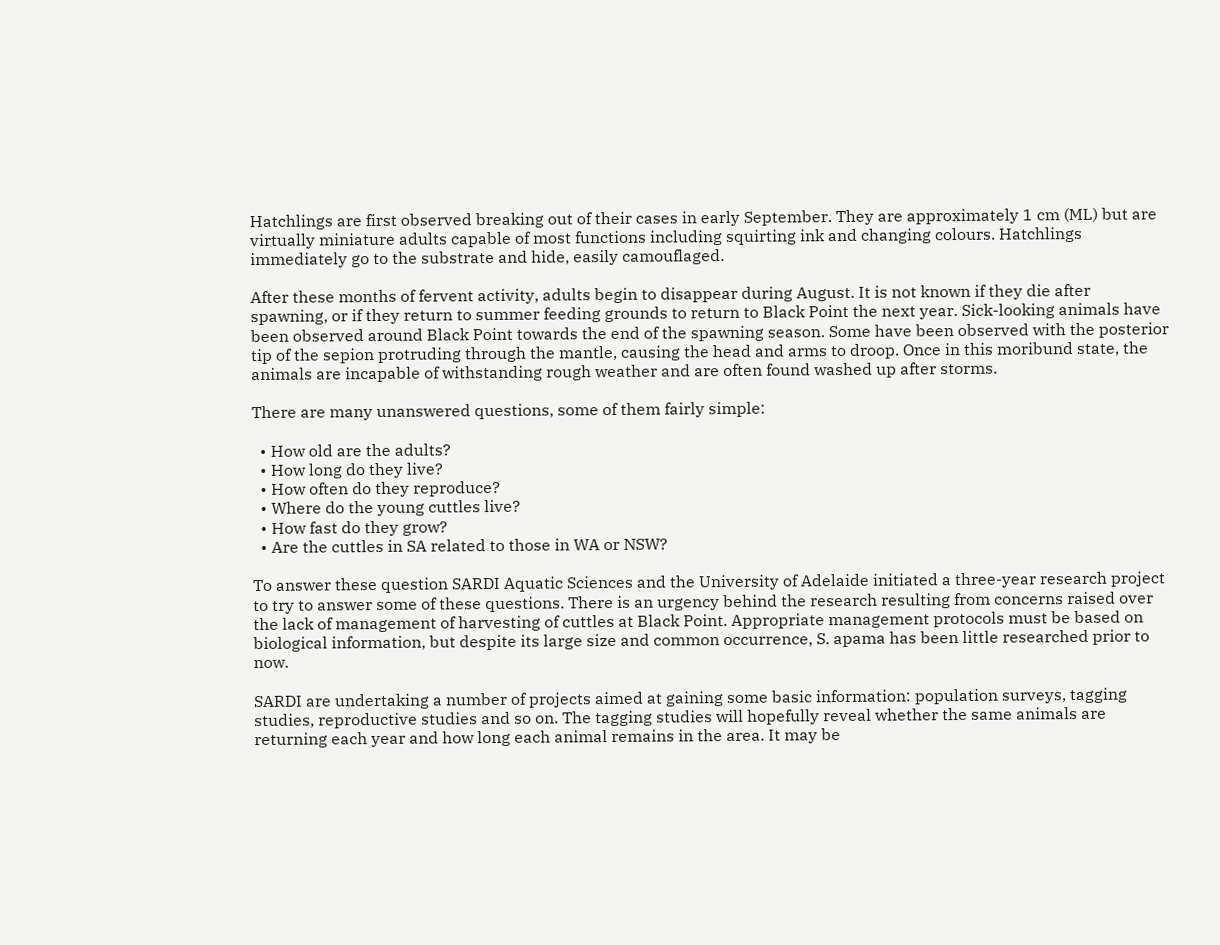Hatchlings are first observed breaking out of their cases in early September. They are approximately 1 cm (ML) but are virtually miniature adults capable of most functions including squirting ink and changing colours. Hatchlings immediately go to the substrate and hide, easily camouflaged.

After these months of fervent activity, adults begin to disappear during August. It is not known if they die after spawning, or if they return to summer feeding grounds to return to Black Point the next year. Sick-looking animals have been observed around Black Point towards the end of the spawning season. Some have been observed with the posterior tip of the sepion protruding through the mantle, causing the head and arms to droop. Once in this moribund state, the animals are incapable of withstanding rough weather and are often found washed up after storms.

There are many unanswered questions, some of them fairly simple:

  • How old are the adults?
  • How long do they live?
  • How often do they reproduce?
  • Where do the young cuttles live?
  • How fast do they grow?
  • Are the cuttles in SA related to those in WA or NSW?

To answer these question SARDI Aquatic Sciences and the University of Adelaide initiated a three-year research project to try to answer some of these questions. There is an urgency behind the research resulting from concerns raised over the lack of management of harvesting of cuttles at Black Point. Appropriate management protocols must be based on biological information, but despite its large size and common occurrence, S. apama has been little researched prior to now.

SARDI are undertaking a number of projects aimed at gaining some basic information: population surveys, tagging studies, reproductive studies and so on. The tagging studies will hopefully reveal whether the same animals are returning each year and how long each animal remains in the area. It may be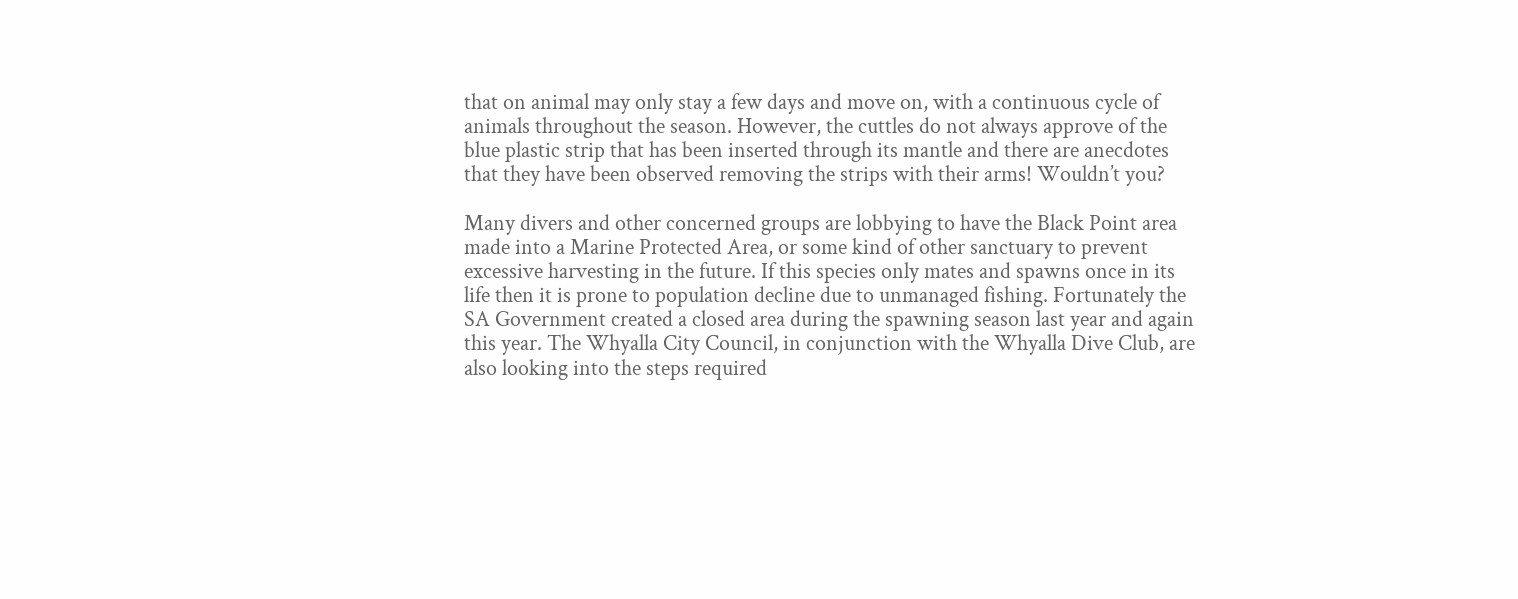that on animal may only stay a few days and move on, with a continuous cycle of animals throughout the season. However, the cuttles do not always approve of the blue plastic strip that has been inserted through its mantle and there are anecdotes that they have been observed removing the strips with their arms! Wouldn’t you?

Many divers and other concerned groups are lobbying to have the Black Point area made into a Marine Protected Area, or some kind of other sanctuary to prevent excessive harvesting in the future. If this species only mates and spawns once in its life then it is prone to population decline due to unmanaged fishing. Fortunately the SA Government created a closed area during the spawning season last year and again this year. The Whyalla City Council, in conjunction with the Whyalla Dive Club, are also looking into the steps required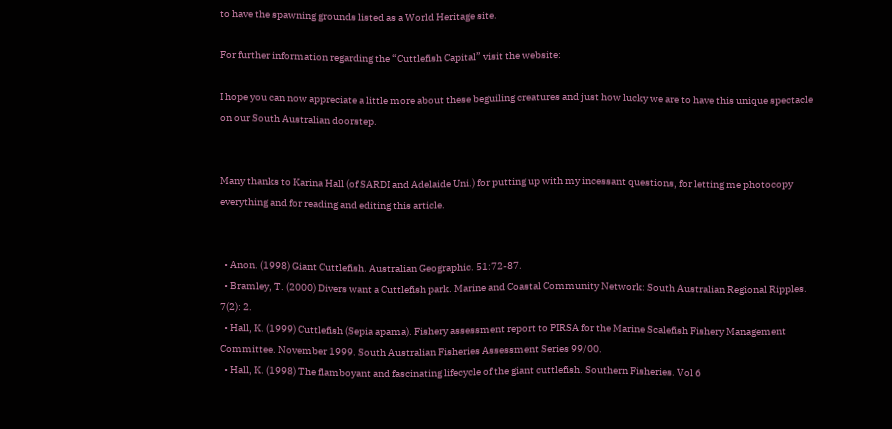to have the spawning grounds listed as a World Heritage site.

For further information regarding the “Cuttlefish Capital” visit the website:

I hope you can now appreciate a little more about these beguiling creatures and just how lucky we are to have this unique spectacle on our South Australian doorstep.


Many thanks to Karina Hall (of SARDI and Adelaide Uni.) for putting up with my incessant questions, for letting me photocopy everything and for reading and editing this article.


  • Anon. (1998) Giant Cuttlefish. Australian Geographic. 51:72-87.
  • Bramley, T. (2000) Divers want a Cuttlefish park. Marine and Coastal Community Network: South Australian Regional Ripples. 7(2): 2.
  • Hall, K. (1999) Cuttlefish (Sepia apama). Fishery assessment report to PIRSA for the Marine Scalefish Fishery Management Committee. November 1999. South Australian Fisheries Assessment Series 99/00.
  • Hall, K. (1998) The flamboyant and fascinating lifecycle of the giant cuttlefish. Southern Fisheries. Vol 6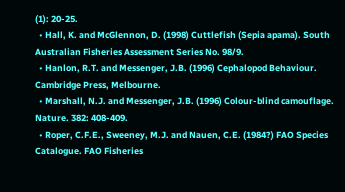(1): 20-25.
  • Hall, K. and McGlennon, D. (1998) Cuttlefish (Sepia apama). South Australian Fisheries Assessment Series No. 98/9.
  • Hanlon, R.T. and Messenger, J.B. (1996) Cephalopod Behaviour. Cambridge Press, Melbourne.
  • Marshall, N.J. and Messenger, J.B. (1996) Colour-blind camouflage. Nature. 382: 408-409.
  • Roper, C.F.E., Sweeney, M.J. and Nauen, C.E. (1984?) FAO Species Catalogue. FAO Fisheries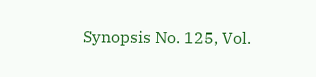Synopsis No. 125, Vol.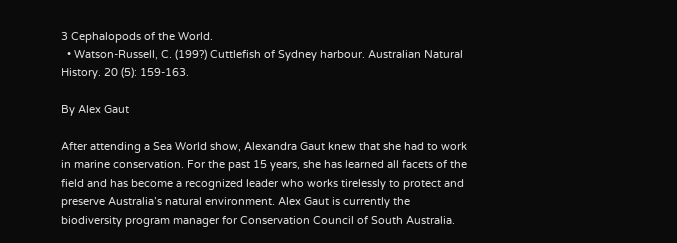3 Cephalopods of the World.
  • Watson-Russell, C. (199?) Cuttlefish of Sydney harbour. Australian Natural History. 20 (5): 159-163.

By Alex Gaut

After attending a Sea World show, Alexandra Gaut knew that she had to work in marine conservation. For the past 15 years, she has learned all facets of the field and has become a recognized leader who works tirelessly to protect and preserve Australia’s natural environment. Alex Gaut is currently the biodiversity program manager for Conservation Council of South Australia.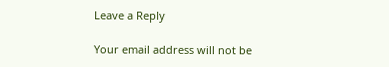Leave a Reply

Your email address will not be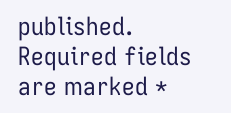published. Required fields are marked *